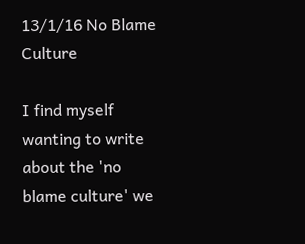13/1/16 No Blame Culture

I find myself wanting to write about the 'no blame culture' we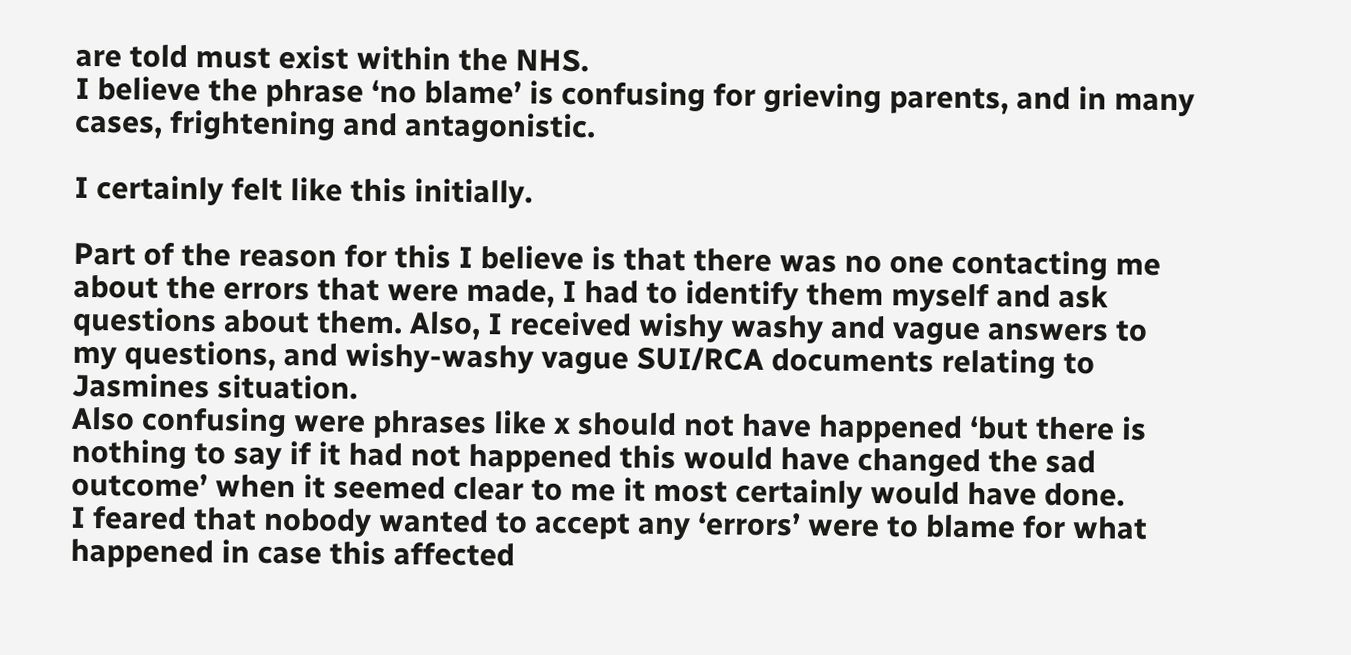are told must exist within the NHS.
I believe the phrase ‘no blame’ is confusing for grieving parents, and in many cases, frightening and antagonistic.

I certainly felt like this initially.

Part of the reason for this I believe is that there was no one contacting me about the errors that were made, I had to identify them myself and ask questions about them. Also, I received wishy washy and vague answers to my questions, and wishy-washy vague SUI/RCA documents relating to Jasmines situation.
Also confusing were phrases like x should not have happened ‘but there is nothing to say if it had not happened this would have changed the sad outcome’ when it seemed clear to me it most certainly would have done.
I feared that nobody wanted to accept any ‘errors’ were to blame for what happened in case this affected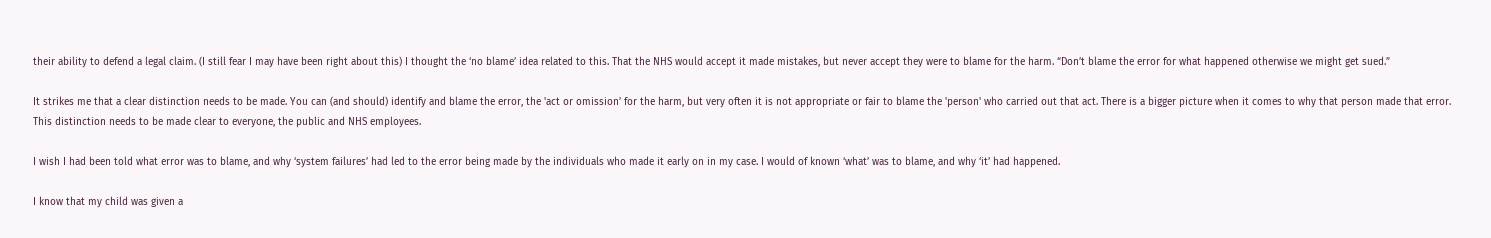their ability to defend a legal claim. (I still fear I may have been right about this) I thought the ‘no blame’ idea related to this. That the NHS would accept it made mistakes, but never accept they were to blame for the harm. “Don’t blame the error for what happened otherwise we might get sued.”

It strikes me that a clear distinction needs to be made. You can (and should) identify and blame the error, the 'act or omission’ for the harm, but very often it is not appropriate or fair to blame the 'person' who carried out that act. There is a bigger picture when it comes to why that person made that error. This distinction needs to be made clear to everyone, the public and NHS employees.

I wish I had been told what error was to blame, and why ‘system failures’ had led to the error being made by the individuals who made it early on in my case. I would of known ‘what’ was to blame, and why ‘it’ had happened.

I know that my child was given a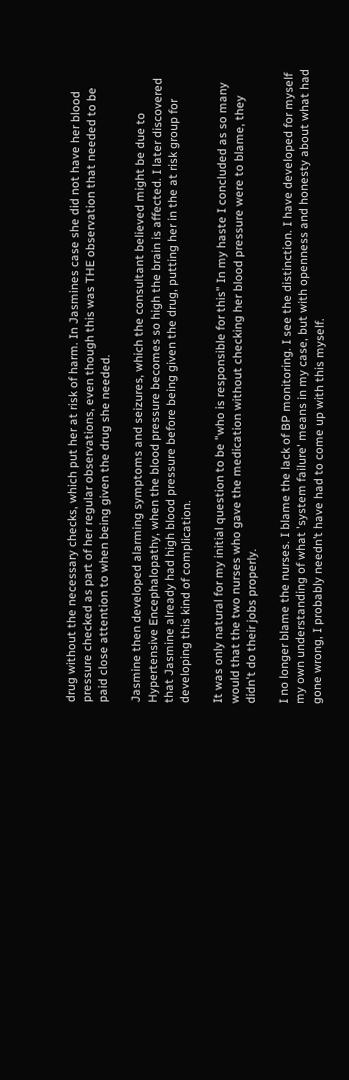drug without the necessary checks, which put her at risk of harm. In Jasmines case she did not have her blood pressure checked as part of her regular observations, even though this was THE observation that needed to be paid close attention to when being given the drug she needed.

Jasmine then developed alarming symptoms and seizures, which the consultant believed might be due to Hypertensive Encephalopathy, when the blood pressure becomes so high the brain is affected. I later discovered that Jasmine already had high blood pressure before being given the drug, putting her in the at risk group for developing this kind of complication.

It was only natural for my initial question to be "who is responsible for this" In my haste I concluded as so many would that the two nurses who gave the medication without checking her blood pressure were to blame, they didn't do their jobs properly.

I no longer blame the nurses. I blame the lack of BP monitoring. I see the distinction. I have developed for myself my own understanding of what 'system failure' means in my case, but with openness and honesty about what had gone wrong, I probably needn’t have had to come up with this myself.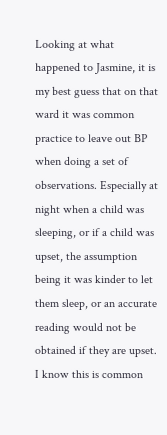Looking at what happened to Jasmine, it is my best guess that on that ward it was common practice to leave out BP when doing a set of observations. Especially at night when a child was sleeping, or if a child was upset, the assumption being it was kinder to let them sleep, or an accurate reading would not be obtained if they are upset. I know this is common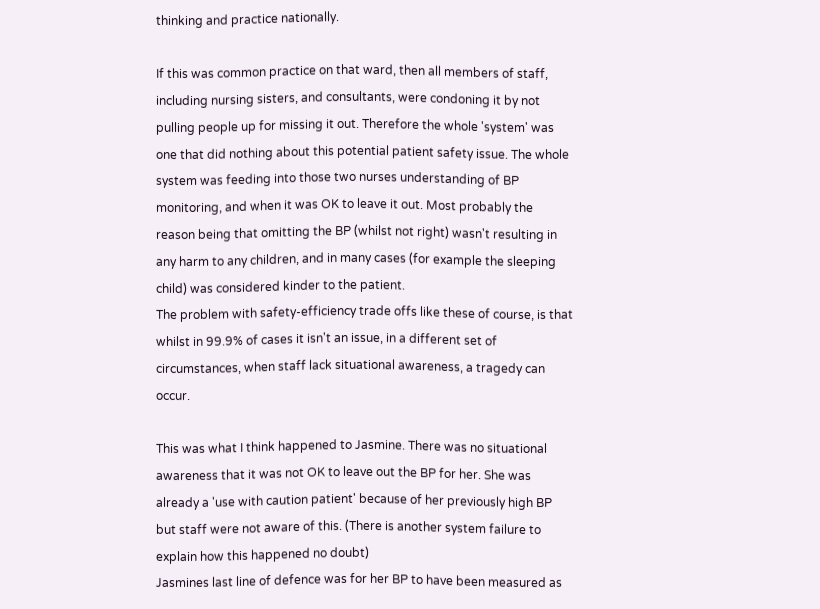thinking and practice nationally.

If this was common practice on that ward, then all members of staff, including nursing sisters, and consultants, were condoning it by not pulling people up for missing it out. Therefore the whole 'system' was one that did nothing about this potential patient safety issue. The whole system was feeding into those two nurses understanding of BP monitoring, and when it was OK to leave it out. Most probably the reason being that omitting the BP (whilst not right) wasn't resulting in any harm to any children, and in many cases (for example the sleeping child) was considered kinder to the patient.
The problem with safety-efficiency trade offs like these of course, is that whilst in 99.9% of cases it isn't an issue, in a different set of circumstances, when staff lack situational awareness, a tragedy can occur.

This was what I think happened to Jasmine. There was no situational awareness that it was not OK to leave out the BP for her. She was already a 'use with caution patient' because of her previously high BP but staff were not aware of this. (There is another system failure to explain how this happened no doubt)
Jasmines last line of defence was for her BP to have been measured as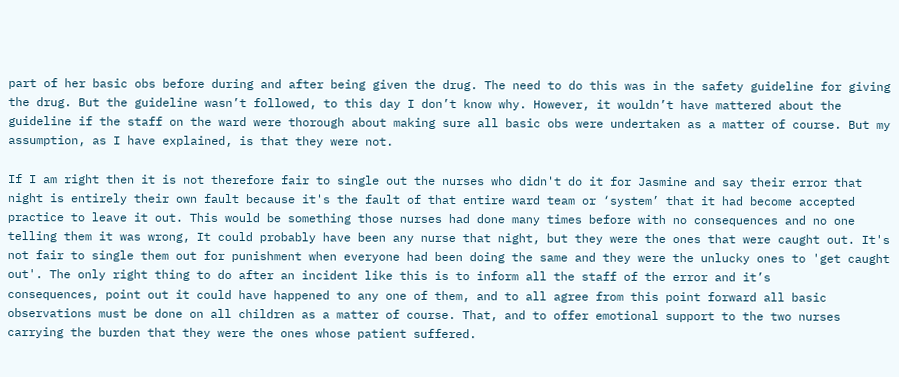part of her basic obs before during and after being given the drug. The need to do this was in the safety guideline for giving the drug. But the guideline wasn’t followed, to this day I don’t know why. However, it wouldn’t have mattered about the guideline if the staff on the ward were thorough about making sure all basic obs were undertaken as a matter of course. But my assumption, as I have explained, is that they were not.

If I am right then it is not therefore fair to single out the nurses who didn't do it for Jasmine and say their error that night is entirely their own fault because it's the fault of that entire ward team or ‘system’ that it had become accepted practice to leave it out. This would be something those nurses had done many times before with no consequences and no one telling them it was wrong, It could probably have been any nurse that night, but they were the ones that were caught out. It's not fair to single them out for punishment when everyone had been doing the same and they were the unlucky ones to 'get caught out'. The only right thing to do after an incident like this is to inform all the staff of the error and it’s
consequences, point out it could have happened to any one of them, and to all agree from this point forward all basic observations must be done on all children as a matter of course. That, and to offer emotional support to the two nurses carrying the burden that they were the ones whose patient suffered.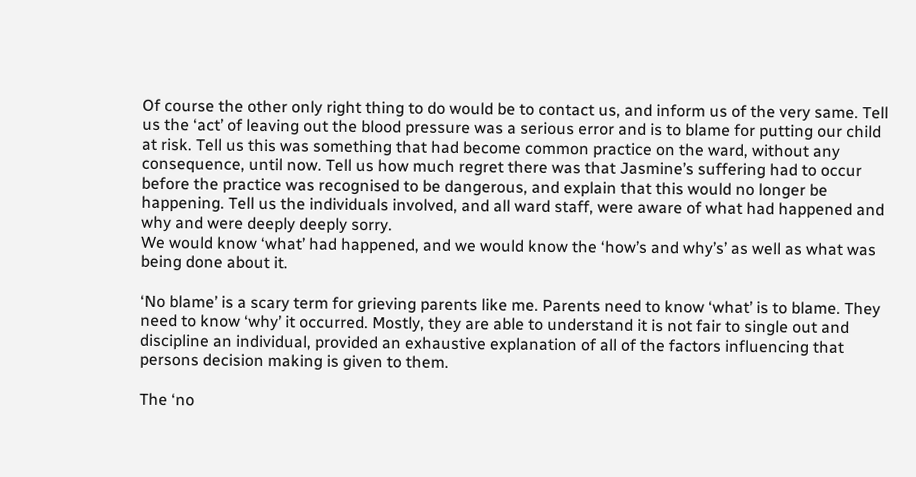Of course the other only right thing to do would be to contact us, and inform us of the very same. Tell us the ‘act’ of leaving out the blood pressure was a serious error and is to blame for putting our child at risk. Tell us this was something that had become common practice on the ward, without any consequence, until now. Tell us how much regret there was that Jasmine’s suffering had to occur before the practice was recognised to be dangerous, and explain that this would no longer be happening. Tell us the individuals involved, and all ward staff, were aware of what had happened and why and were deeply deeply sorry.
We would know ‘what’ had happened, and we would know the ‘how’s and why’s’ as well as what was being done about it.

‘No blame’ is a scary term for grieving parents like me. Parents need to know ‘what’ is to blame. They need to know ‘why’ it occurred. Mostly, they are able to understand it is not fair to single out and discipline an individual, provided an exhaustive explanation of all of the factors influencing that persons decision making is given to them.

The ‘no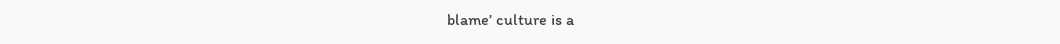blame’ culture is a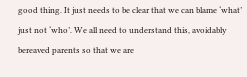good thing. It just needs to be clear that we can blame ‘what’ just not ‘who’. We all need to understand this, avoidably bereaved parents so that we are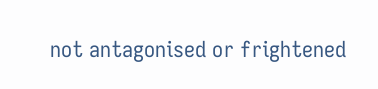not antagonised or frightened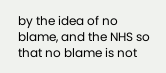by the idea of no blame, and the NHS so that no blame is not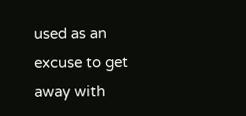used as an excuse to get away with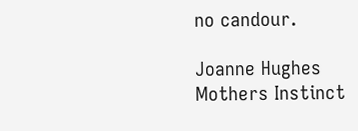no candour.

Joanne Hughes
Mothers Instinct